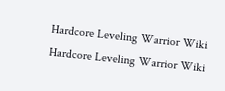Hardcore Leveling Warrior Wiki
Hardcore Leveling Warrior Wiki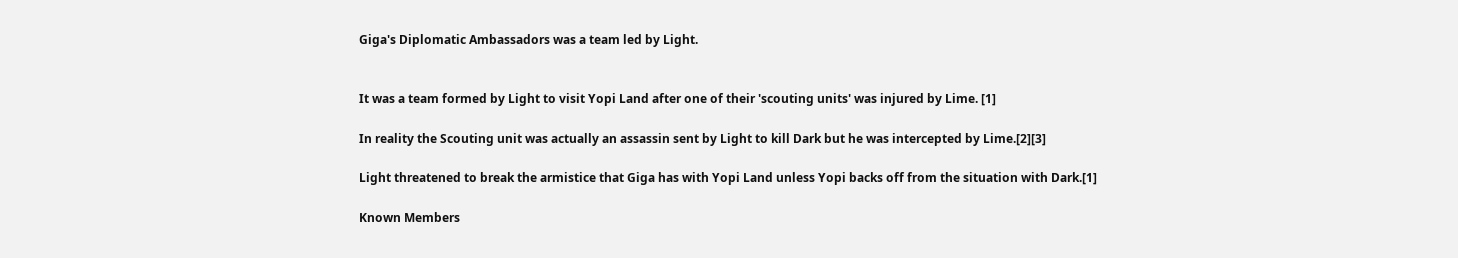Giga's Diplomatic Ambassadors was a team led by Light.


It was a team formed by Light to visit Yopi Land after one of their 'scouting units' was injured by Lime. [1]

In reality the Scouting unit was actually an assassin sent by Light to kill Dark but he was intercepted by Lime.[2][3]

Light threatened to break the armistice that Giga has with Yopi Land unless Yopi backs off from the situation with Dark.[1]

Known Members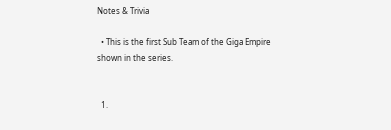Notes & Trivia

  • This is the first Sub Team of the Giga Empire shown in the series.


  1.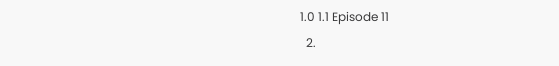1.0 1.1 Episode 11
  2.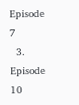Episode 7
  3. Episode 10